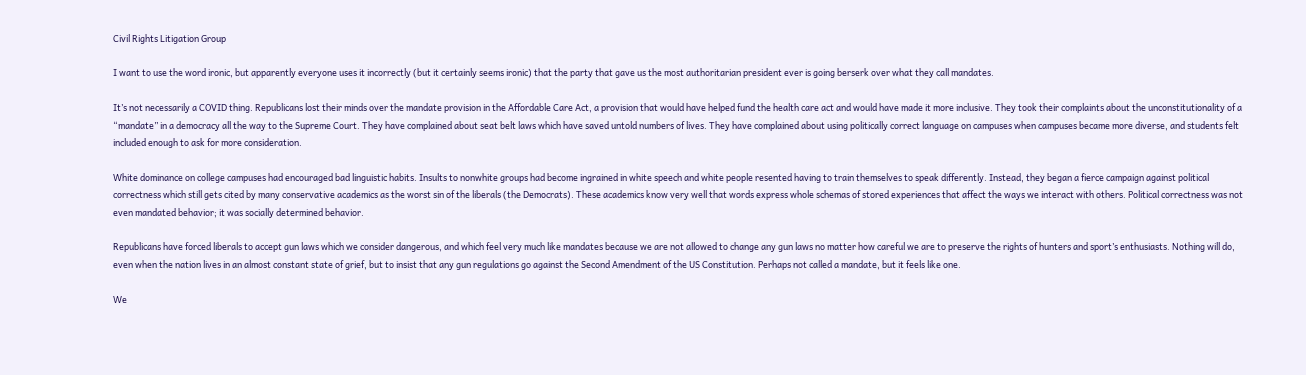Civil Rights Litigation Group

I want to use the word ironic, but apparently everyone uses it incorrectly (but it certainly seems ironic) that the party that gave us the most authoritarian president ever is going berserk over what they call mandates.

It’s not necessarily a COVID thing. Republicans lost their minds over the mandate provision in the Affordable Care Act, a provision that would have helped fund the health care act and would have made it more inclusive. They took their complaints about the unconstitutionality of a “mandate” in a democracy all the way to the Supreme Court. They have complained about seat belt laws which have saved untold numbers of lives. They have complained about using politically correct language on campuses when campuses became more diverse, and students felt included enough to ask for more consideration.

White dominance on college campuses had encouraged bad linguistic habits. Insults to nonwhite groups had become ingrained in white speech and white people resented having to train themselves to speak differently. Instead, they began a fierce campaign against political correctness which still gets cited by many conservative academics as the worst sin of the liberals (the Democrats). These academics know very well that words express whole schemas of stored experiences that affect the ways we interact with others. Political correctness was not even mandated behavior; it was socially determined behavior.

Republicans have forced liberals to accept gun laws which we consider dangerous, and which feel very much like mandates because we are not allowed to change any gun laws no matter how careful we are to preserve the rights of hunters and sport’s enthusiasts. Nothing will do, even when the nation lives in an almost constant state of grief, but to insist that any gun regulations go against the Second Amendment of the US Constitution. Perhaps not called a mandate, but it feels like one.

We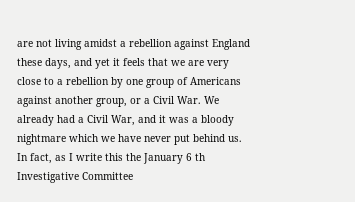are not living amidst a rebellion against England these days, and yet it feels that we are very close to a rebellion by one group of Americans against another group, or a Civil War. We already had a Civil War, and it was a bloody nightmare which we have never put behind us. In fact, as I write this the January 6 th Investigative Committee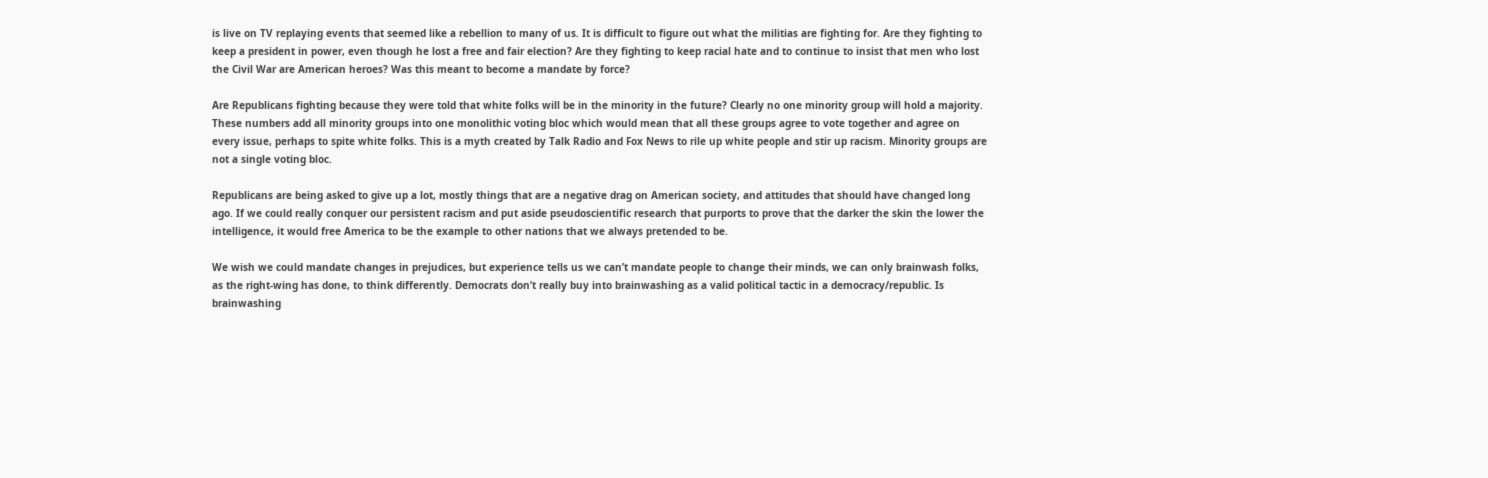is live on TV replaying events that seemed like a rebellion to many of us. It is difficult to figure out what the militias are fighting for. Are they fighting to keep a president in power, even though he lost a free and fair election? Are they fighting to keep racial hate and to continue to insist that men who lost the Civil War are American heroes? Was this meant to become a mandate by force?

Are Republicans fighting because they were told that white folks will be in the minority in the future? Clearly no one minority group will hold a majority. These numbers add all minority groups into one monolithic voting bloc which would mean that all these groups agree to vote together and agree on every issue, perhaps to spite white folks. This is a myth created by Talk Radio and Fox News to rile up white people and stir up racism. Minority groups are not a single voting bloc.

Republicans are being asked to give up a lot, mostly things that are a negative drag on American society, and attitudes that should have changed long ago. If we could really conquer our persistent racism and put aside pseudoscientific research that purports to prove that the darker the skin the lower the intelligence, it would free America to be the example to other nations that we always pretended to be.

We wish we could mandate changes in prejudices, but experience tells us we can’t mandate people to change their minds, we can only brainwash folks, as the right-wing has done, to think differently. Democrats don’t really buy into brainwashing as a valid political tactic in a democracy/republic. Is brainwashing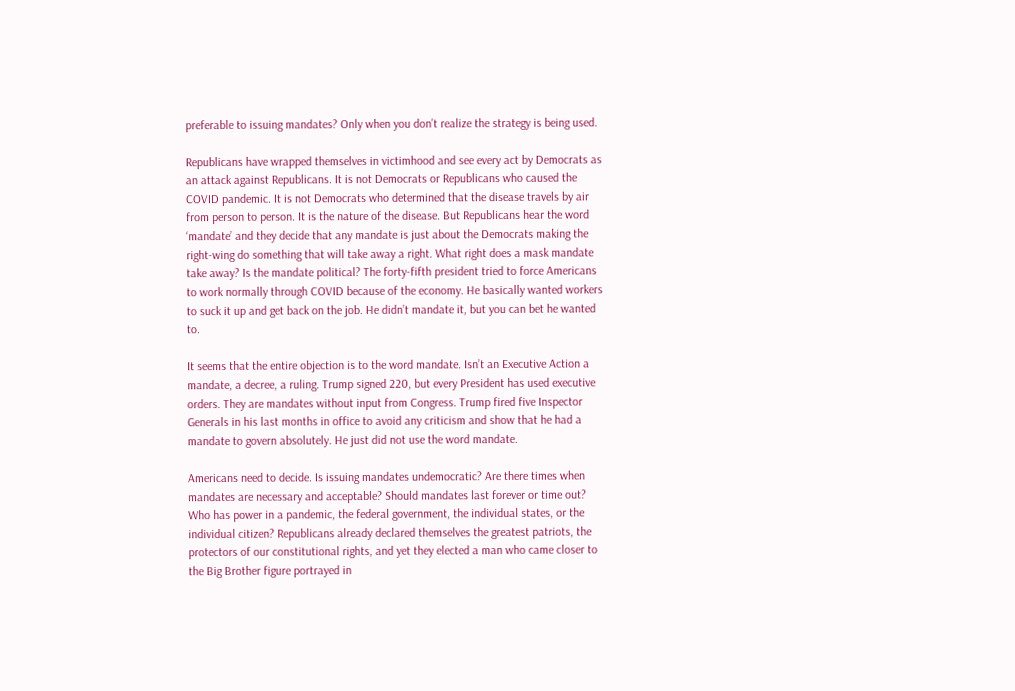preferable to issuing mandates? Only when you don’t realize the strategy is being used.

Republicans have wrapped themselves in victimhood and see every act by Democrats as an attack against Republicans. It is not Democrats or Republicans who caused the COVID pandemic. It is not Democrats who determined that the disease travels by air from person to person. It is the nature of the disease. But Republicans hear the word ‘mandate’ and they decide that any mandate is just about the Democrats making the right-wing do something that will take away a right. What right does a mask mandate take away? Is the mandate political? The forty-fifth president tried to force Americans to work normally through COVID because of the economy. He basically wanted workers to suck it up and get back on the job. He didn’t mandate it, but you can bet he wanted to.

It seems that the entire objection is to the word mandate. Isn’t an Executive Action a mandate, a decree, a ruling. Trump signed 220, but every President has used executive orders. They are mandates without input from Congress. Trump fired five Inspector Generals in his last months in office to avoid any criticism and show that he had a mandate to govern absolutely. He just did not use the word mandate.

Americans need to decide. Is issuing mandates undemocratic? Are there times when mandates are necessary and acceptable? Should mandates last forever or time out? Who has power in a pandemic, the federal government, the individual states, or the individual citizen? Republicans already declared themselves the greatest patriots, the protectors of our constitutional rights, and yet they elected a man who came closer to the Big Brother figure portrayed in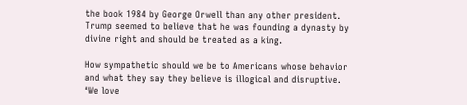the book 1984 by George Orwell than any other president. Trump seemed to believe that he was founding a dynasty by divine right and should be treated as a king.

How sympathetic should we be to Americans whose behavior and what they say they believe is illogical and disruptive. ‘We love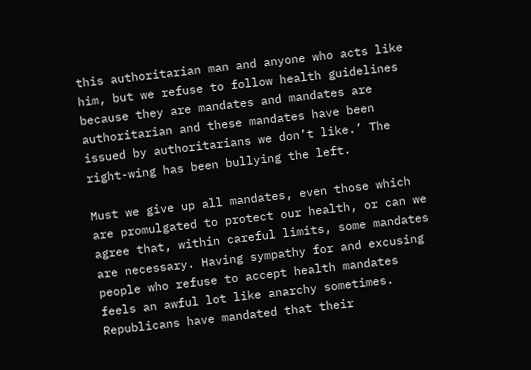this authoritarian man and anyone who acts like him, but we refuse to follow health guidelines because they are mandates and mandates are authoritarian and these mandates have been issued by authoritarians we don’t like.’ The right-wing has been bullying the left.

Must we give up all mandates, even those which are promulgated to protect our health, or can we agree that, within careful limits, some mandates are necessary. Having sympathy for and excusing people who refuse to accept health mandates feels an awful lot like anarchy sometimes. Republicans have mandated that their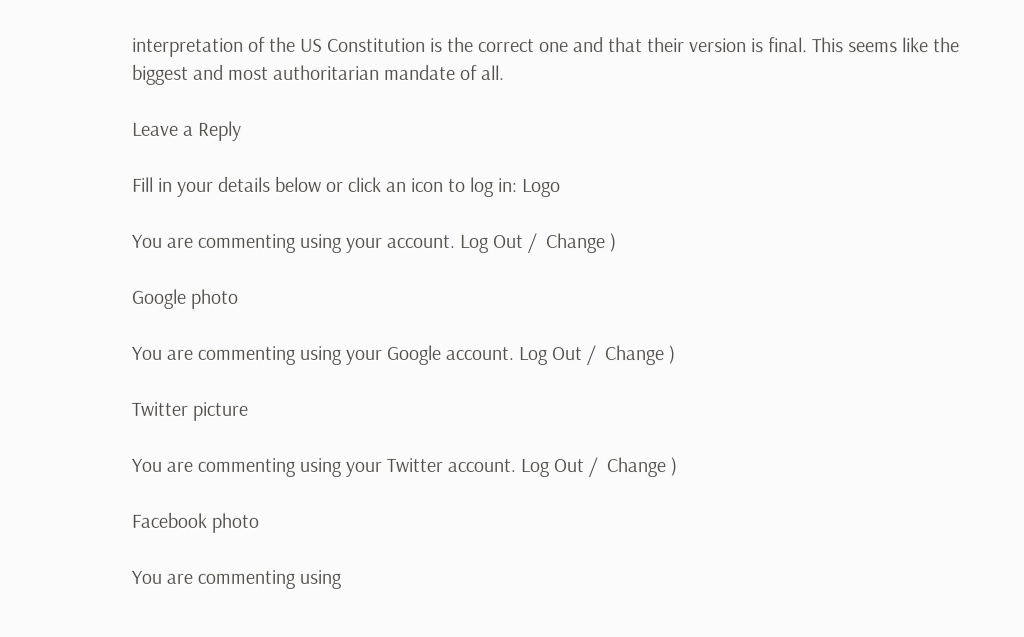interpretation of the US Constitution is the correct one and that their version is final. This seems like the biggest and most authoritarian mandate of all.

Leave a Reply

Fill in your details below or click an icon to log in: Logo

You are commenting using your account. Log Out /  Change )

Google photo

You are commenting using your Google account. Log Out /  Change )

Twitter picture

You are commenting using your Twitter account. Log Out /  Change )

Facebook photo

You are commenting using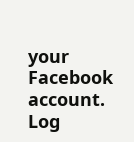your Facebook account. Log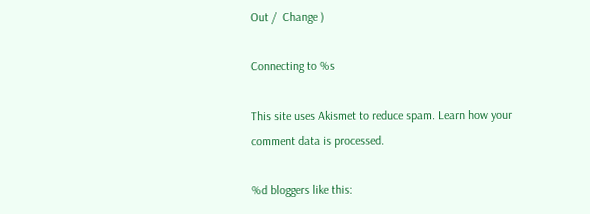Out /  Change )

Connecting to %s

This site uses Akismet to reduce spam. Learn how your comment data is processed.

%d bloggers like this: